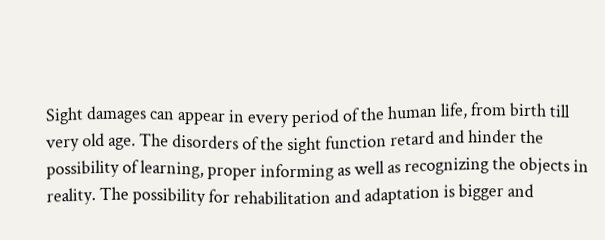Sight damages can appear in every period of the human life, from birth till very old age. The disorders of the sight function retard and hinder the possibility of learning, proper informing as well as recognizing the objects in reality. The possibility for rehabilitation and adaptation is bigger and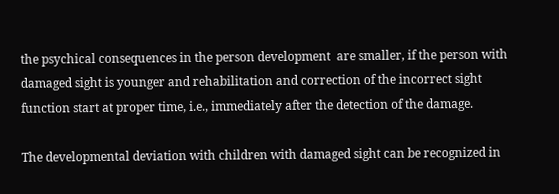the psychical consequences in the person development  are smaller, if the person with damaged sight is younger and rehabilitation and correction of the incorrect sight function start at proper time, i.e., immediately after the detection of the damage.

The developmental deviation with children with damaged sight can be recognized in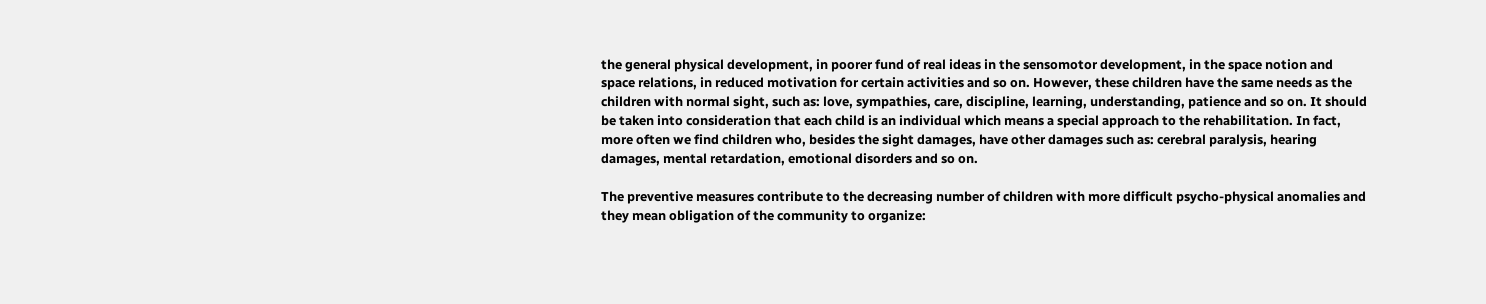the general physical development, in poorer fund of real ideas in the sensomotor development, in the space notion and space relations, in reduced motivation for certain activities and so on. However, these children have the same needs as the children with normal sight, such as: love, sympathies, care, discipline, learning, understanding, patience and so on. It should be taken into consideration that each child is an individual which means a special approach to the rehabilitation. In fact, more often we find children who, besides the sight damages, have other damages such as: cerebral paralysis, hearing damages, mental retardation, emotional disorders and so on.

The preventive measures contribute to the decreasing number of children with more difficult psycho-physical anomalies and they mean obligation of the community to organize: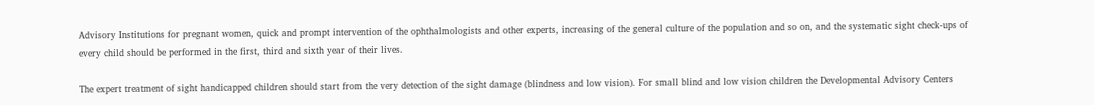Advisory Institutions for pregnant women, quick and prompt intervention of the ophthalmologists and other experts, increasing of the general culture of the population and so on, and the systematic sight check-ups of every child should be performed in the first, third and sixth year of their lives.

The expert treatment of sight handicapped children should start from the very detection of the sight damage (blindness and low vision). For small blind and low vision children the Developmental Advisory Centers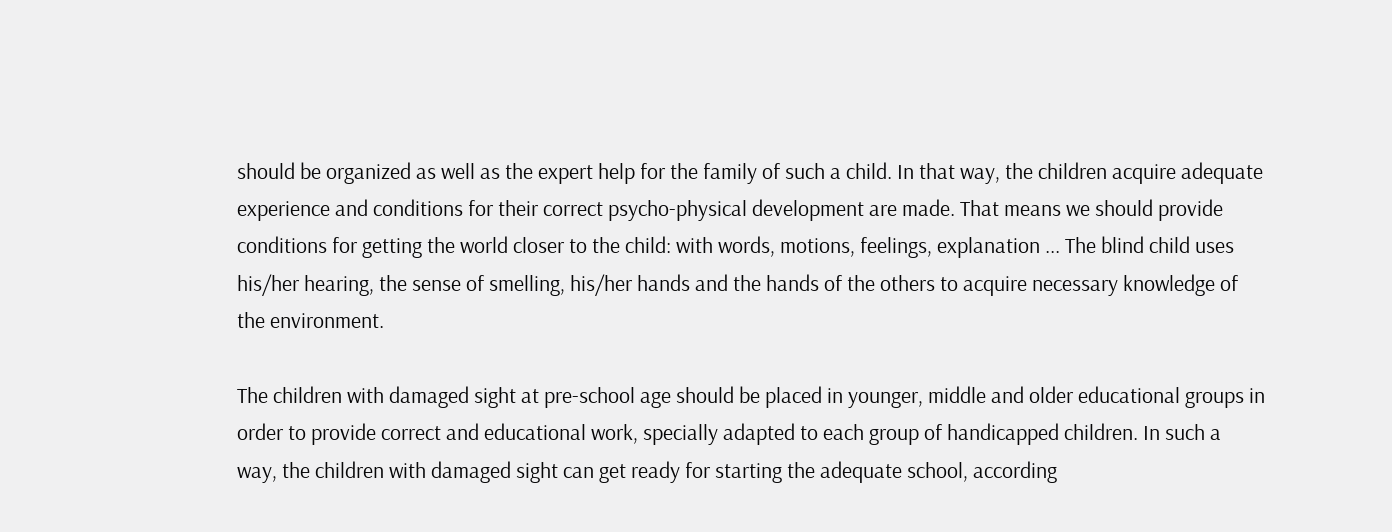should be organized as well as the expert help for the family of such a child. In that way, the children acquire adequate experience and conditions for their correct psycho-physical development are made. That means we should provide conditions for getting the world closer to the child: with words, motions, feelings, explanation ... The blind child uses his/her hearing, the sense of smelling, his/her hands and the hands of the others to acquire necessary knowledge of the environment.

The children with damaged sight at pre-school age should be placed in younger, middle and older educational groups in order to provide correct and educational work, specially adapted to each group of handicapped children. In such a way, the children with damaged sight can get ready for starting the adequate school, according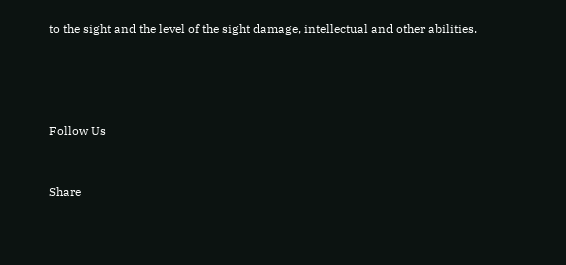to the sight and the level of the sight damage, intellectual and other abilities.




Follow Us


Share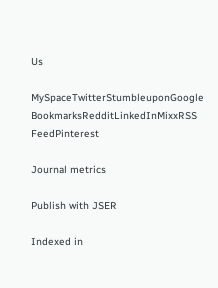Us

MySpaceTwitterStumbleuponGoogle BookmarksRedditLinkedInMixxRSS FeedPinterest

Journal metrics

Publish with JSER

Indexed in